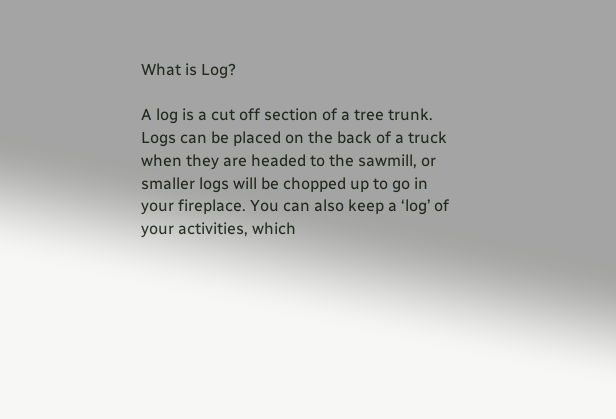What is Log?

A log is a cut off section of a tree trunk. Logs can be placed on the back of a truck when they are headed to the sawmill, or smaller logs will be chopped up to go in your fireplace. You can also keep a ‘log’ of your activities, which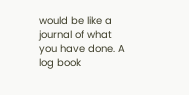would be like a journal of what you have done. A log book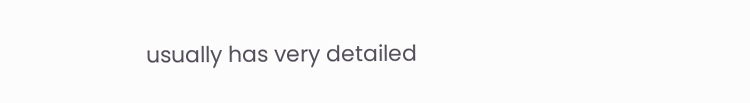usually has very detailed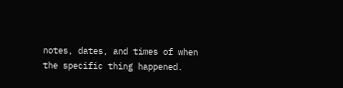notes, dates, and times of when the specific thing happened.